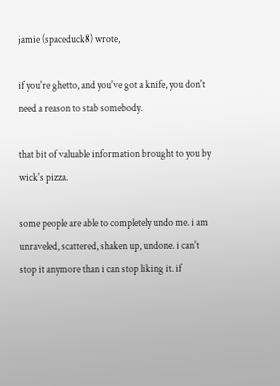jamie (spaceduck8) wrote,

if you're ghetto, and you've got a knife, you don't need a reason to stab somebody.

that bit of valuable information brought to you by wick's pizza.

some people are able to completely undo me. i am unraveled, scattered, shaken up, undone. i can't stop it anymore than i can stop liking it. if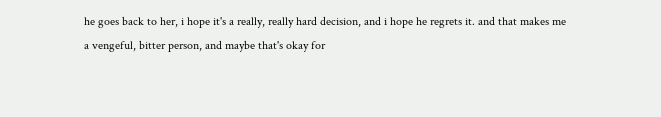he goes back to her, i hope it's a really, really hard decision, and i hope he regrets it. and that makes me a vengeful, bitter person, and maybe that's okay for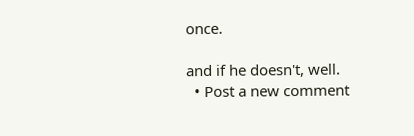once.

and if he doesn't, well.
  • Post a new comment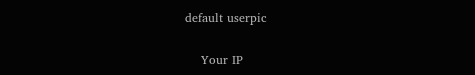default userpic

    Your IP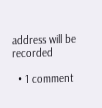address will be recorded

  • 1 comment